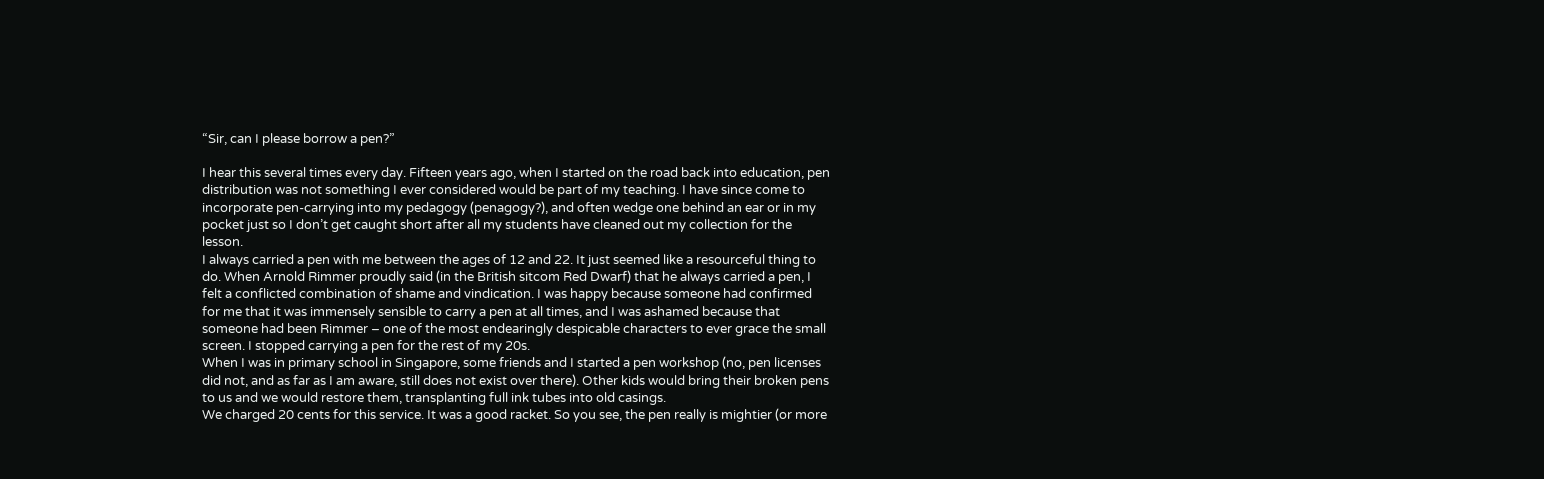“Sir, can I please borrow a pen?”

I hear this several times every day. Fifteen years ago, when I started on the road back into education, pen distribution was not something I ever considered would be part of my teaching. I have since come to incorporate pen-carrying into my pedagogy (penagogy?), and often wedge one behind an ear or in my pocket just so I don’t get caught short after all my students have cleaned out my collection for the lesson.
I always carried a pen with me between the ages of 12 and 22. It just seemed like a resourceful thing to do. When Arnold Rimmer proudly said (in the British sitcom Red Dwarf) that he always carried a pen, I felt a conflicted combination of shame and vindication. I was happy because someone had confirmed for me that it was immensely sensible to carry a pen at all times, and I was ashamed because that someone had been Rimmer – one of the most endearingly despicable characters to ever grace the small screen. I stopped carrying a pen for the rest of my 20s.
When I was in primary school in Singapore, some friends and I started a pen workshop (no, pen licenses did not, and as far as I am aware, still does not exist over there). Other kids would bring their broken pens to us and we would restore them, transplanting full ink tubes into old casings.
We charged 20 cents for this service. It was a good racket. So you see, the pen really is mightier (or more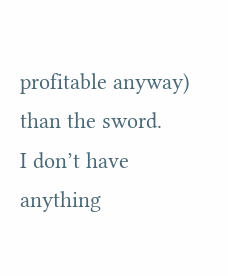profitable anyway) than the sword.
I don’t have anything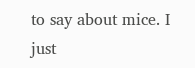to say about mice. I just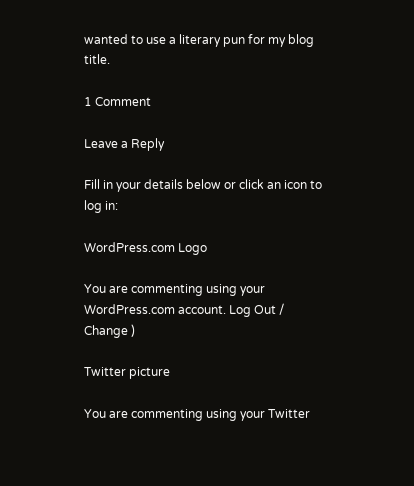wanted to use a literary pun for my blog title.

1 Comment

Leave a Reply

Fill in your details below or click an icon to log in:

WordPress.com Logo

You are commenting using your WordPress.com account. Log Out /  Change )

Twitter picture

You are commenting using your Twitter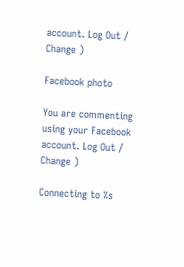account. Log Out /  Change )

Facebook photo

You are commenting using your Facebook account. Log Out /  Change )

Connecting to %s